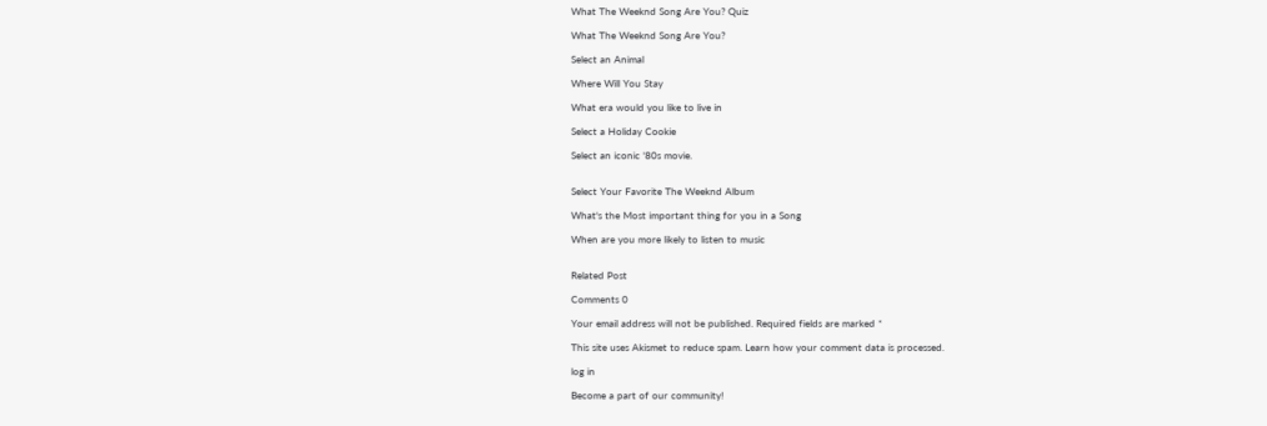What The Weeknd Song Are You? Quiz

What The Weeknd Song Are You?

Select an Animal

Where Will You Stay

What era would you like to live in

Select a Holiday Cookie

Select an iconic '80s movie.


Select Your Favorite The Weeknd Album

What's the Most important thing for you in a Song

When are you more likely to listen to music


Related Post

Comments 0

Your email address will not be published. Required fields are marked *

This site uses Akismet to reduce spam. Learn how your comment data is processed.

log in

Become a part of our community!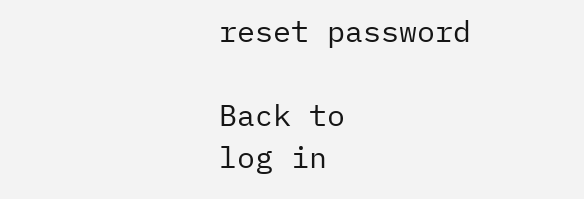reset password

Back to
log in